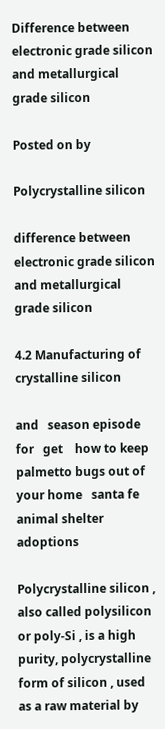Difference between electronic grade silicon and metallurgical grade silicon

Posted on by

Polycrystalline silicon

difference between electronic grade silicon and metallurgical grade silicon

4.2 Manufacturing of crystalline silicon

and   season episode   for   get    how to keep palmetto bugs out of your home   santa fe animal shelter adoptions

Polycrystalline silicon , also called polysilicon or poly-Si , is a high purity, polycrystalline form of silicon , used as a raw material by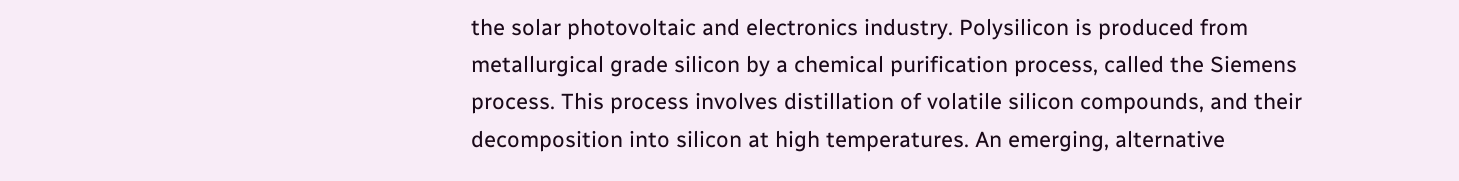the solar photovoltaic and electronics industry. Polysilicon is produced from metallurgical grade silicon by a chemical purification process, called the Siemens process. This process involves distillation of volatile silicon compounds, and their decomposition into silicon at high temperatures. An emerging, alternative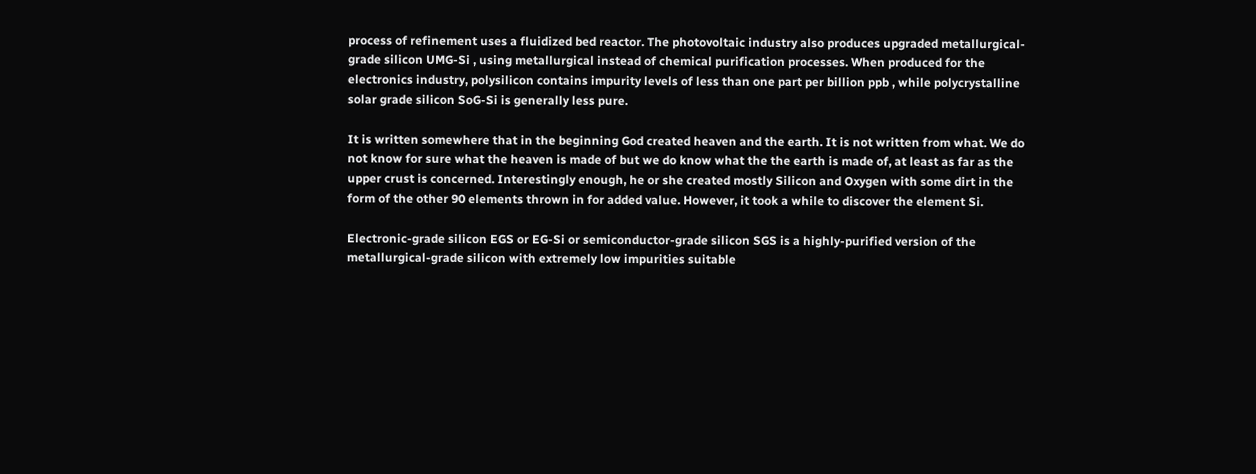process of refinement uses a fluidized bed reactor. The photovoltaic industry also produces upgraded metallurgical-grade silicon UMG-Si , using metallurgical instead of chemical purification processes. When produced for the electronics industry, polysilicon contains impurity levels of less than one part per billion ppb , while polycrystalline solar grade silicon SoG-Si is generally less pure.

It is written somewhere that in the beginning God created heaven and the earth. It is not written from what. We do not know for sure what the heaven is made of but we do know what the the earth is made of, at least as far as the upper crust is concerned. Interestingly enough, he or she created mostly Silicon and Oxygen with some dirt in the form of the other 90 elements thrown in for added value. However, it took a while to discover the element Si.

Electronic-grade silicon EGS or EG-Si or semiconductor-grade silicon SGS is a highly-purified version of the metallurgical-grade silicon with extremely low impurities suitable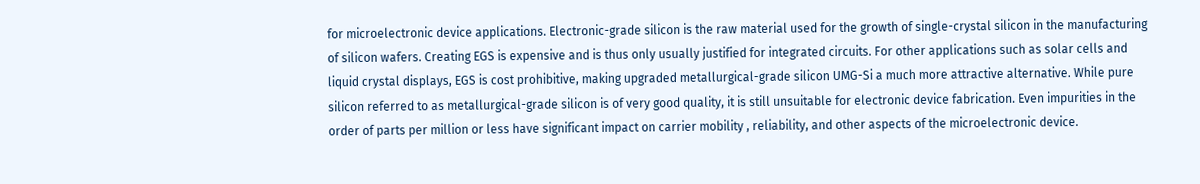for microelectronic device applications. Electronic-grade silicon is the raw material used for the growth of single-crystal silicon in the manufacturing of silicon wafers. Creating EGS is expensive and is thus only usually justified for integrated circuits. For other applications such as solar cells and liquid crystal displays, EGS is cost prohibitive, making upgraded metallurgical-grade silicon UMG-Si a much more attractive alternative. While pure silicon referred to as metallurgical-grade silicon is of very good quality, it is still unsuitable for electronic device fabrication. Even impurities in the order of parts per million or less have significant impact on carrier mobility , reliability, and other aspects of the microelectronic device.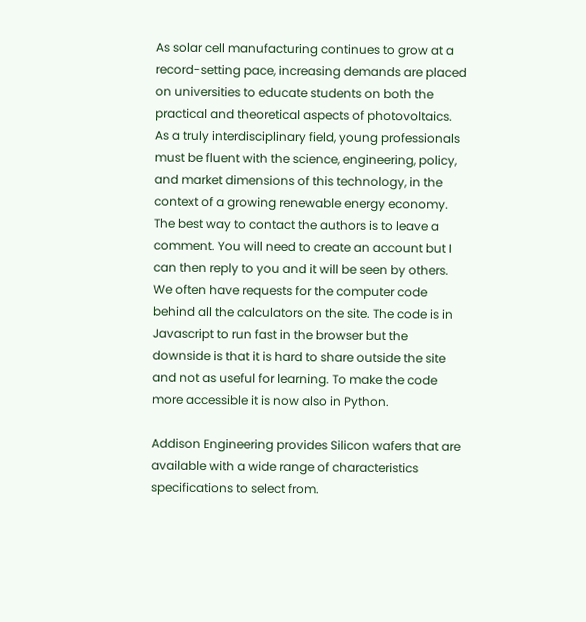As solar cell manufacturing continues to grow at a record-setting pace, increasing demands are placed on universities to educate students on both the practical and theoretical aspects of photovoltaics. As a truly interdisciplinary field, young professionals must be fluent with the science, engineering, policy, and market dimensions of this technology, in the context of a growing renewable energy economy. The best way to contact the authors is to leave a comment. You will need to create an account but I can then reply to you and it will be seen by others. We often have requests for the computer code behind all the calculators on the site. The code is in Javascript to run fast in the browser but the downside is that it is hard to share outside the site and not as useful for learning. To make the code more accessible it is now also in Python.

Addison Engineering provides Silicon wafers that are available with a wide range of characteristics specifications to select from.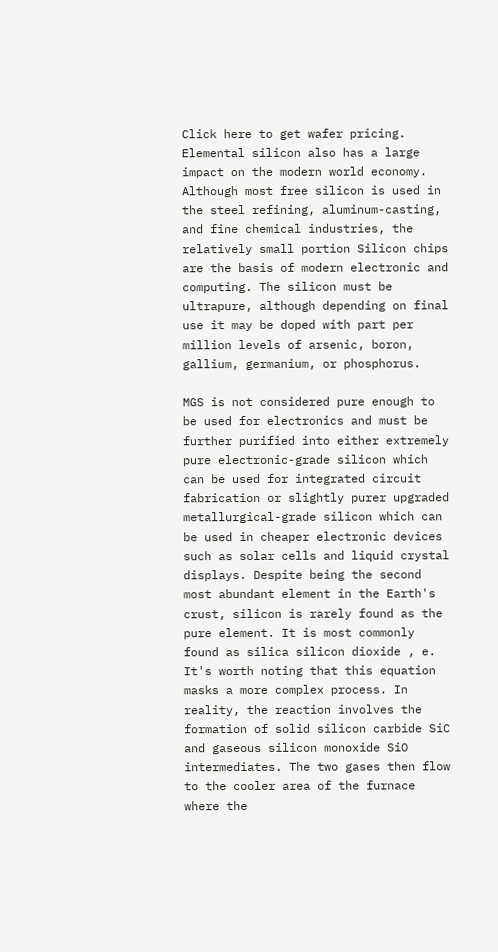Click here to get wafer pricing. Elemental silicon also has a large impact on the modern world economy. Although most free silicon is used in the steel refining, aluminum-casting, and fine chemical industries, the relatively small portion Silicon chips are the basis of modern electronic and computing. The silicon must be ultrapure, although depending on final use it may be doped with part per million levels of arsenic, boron, gallium, germanium, or phosphorus.

MGS is not considered pure enough to be used for electronics and must be further purified into either extremely pure electronic-grade silicon which can be used for integrated circuit fabrication or slightly purer upgraded metallurgical-grade silicon which can be used in cheaper electronic devices such as solar cells and liquid crystal displays. Despite being the second most abundant element in the Earth's crust, silicon is rarely found as the pure element. It is most commonly found as silica silicon dioxide , e. It's worth noting that this equation masks a more complex process. In reality, the reaction involves the formation of solid silicon carbide SiC and gaseous silicon monoxide SiO intermediates. The two gases then flow to the cooler area of the furnace where the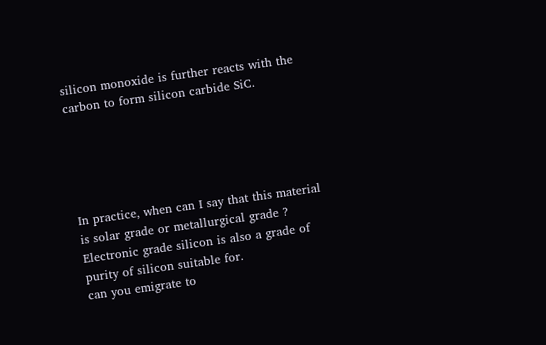silicon monoxide is further reacts with the carbon to form silicon carbide SiC.





In practice, when can I say that this material is solar grade or metallurgical grade ? Electronic grade silicon is also a grade of purity of silicon suitable for.
can you emigrate to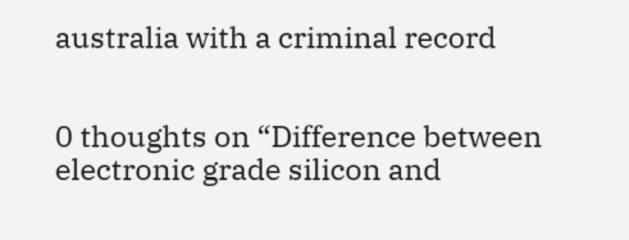australia with a criminal record


0 thoughts on “Difference between electronic grade silicon and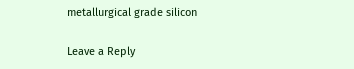metallurgical grade silicon

Leave a Reply